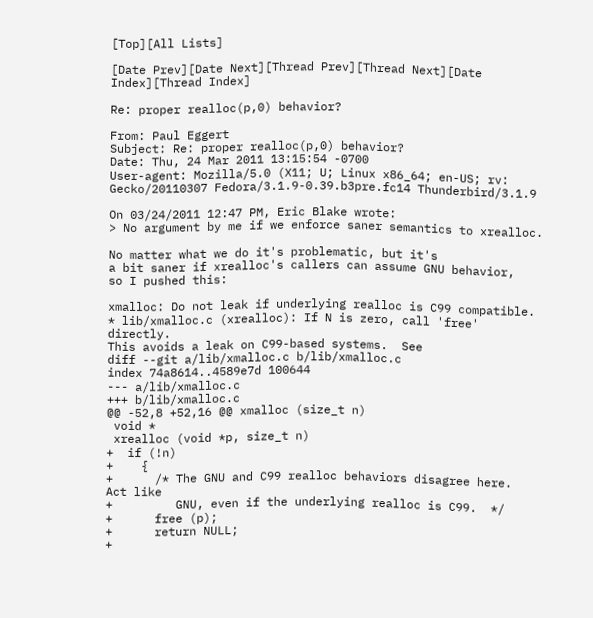[Top][All Lists]

[Date Prev][Date Next][Thread Prev][Thread Next][Date Index][Thread Index]

Re: proper realloc(p,0) behavior?

From: Paul Eggert
Subject: Re: proper realloc(p,0) behavior?
Date: Thu, 24 Mar 2011 13:15:54 -0700
User-agent: Mozilla/5.0 (X11; U; Linux x86_64; en-US; rv: Gecko/20110307 Fedora/3.1.9-0.39.b3pre.fc14 Thunderbird/3.1.9

On 03/24/2011 12:47 PM, Eric Blake wrote:
> No argument by me if we enforce saner semantics to xrealloc.

No matter what we do it's problematic, but it's
a bit saner if xrealloc's callers can assume GNU behavior,
so I pushed this:

xmalloc: Do not leak if underlying realloc is C99 compatible.
* lib/xmalloc.c (xrealloc): If N is zero, call 'free' directly.
This avoids a leak on C99-based systems.  See
diff --git a/lib/xmalloc.c b/lib/xmalloc.c
index 74a8614..4589e7d 100644
--- a/lib/xmalloc.c
+++ b/lib/xmalloc.c
@@ -52,8 +52,16 @@ xmalloc (size_t n)
 void *
 xrealloc (void *p, size_t n)
+  if (!n)
+    {
+      /* The GNU and C99 realloc behaviors disagree here.  Act like
+         GNU, even if the underlying realloc is C99.  */
+      free (p);
+      return NULL;
+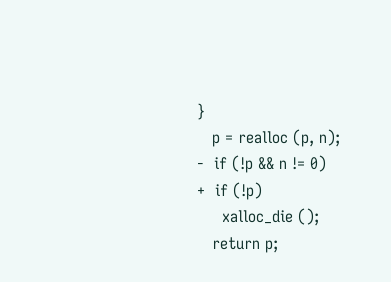}
   p = realloc (p, n);
-  if (!p && n != 0)
+  if (!p)
     xalloc_die ();
   return p;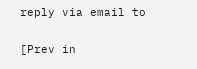reply via email to

[Prev in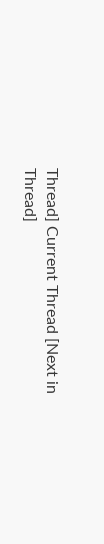Thread] Current Thread [Next in Thread]